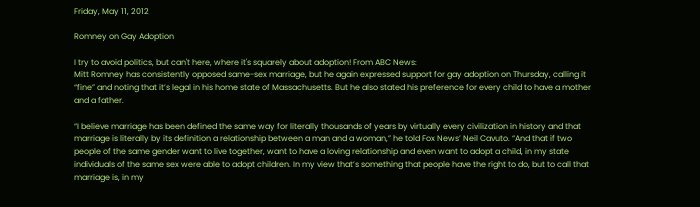Friday, May 11, 2012

Romney on Gay Adoption

I try to avoid politics, but can't here, where it's squarely about adoption! From ABC News:
Mitt Romney has consistently opposed same-sex marriage, but he again expressed support for gay adoption on Thursday, calling it “fine” and noting that it’s legal in his home state of Massachusetts. But he also stated his preference for every child to have a mother and a father.

“I believe marriage has been defined the same way for literally thousands of years by virtually every civilization in history and that marriage is literally by its definition a relationship between a man and a woman,” he told Fox News’ Neil Cavuto. “And that if two people of the same gender want to live together, want to have a loving relationship and even want to adopt a child, in my state individuals of the same sex were able to adopt children. In my view that’s something that people have the right to do, but to call that marriage is, in my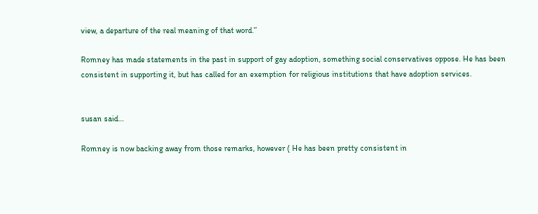view, a departure of the real meaning of that word.”

Romney has made statements in the past in support of gay adoption, something social conservatives oppose. He has been consistent in supporting it, but has called for an exemption for religious institutions that have adoption services.


susan said...

Romney is now backing away from those remarks, however ( He has been pretty consistent in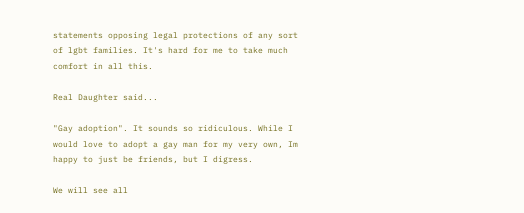statements opposing legal protections of any sort of lgbt families. It's hard for me to take much comfort in all this.

Real Daughter said...

"Gay adoption". It sounds so ridiculous. While I would love to adopt a gay man for my very own, Im happy to just be friends, but I digress.

We will see all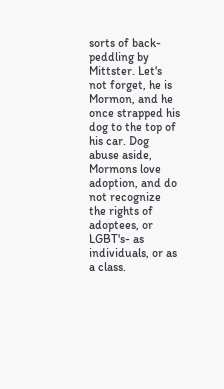sorts of back-peddling by Mittster. Let's not forget, he is Mormon, and he once strapped his dog to the top of his car. Dog abuse aside, Mormons love adoption, and do not recognize the rights of adoptees, or LGBT's- as individuals, or as a class.